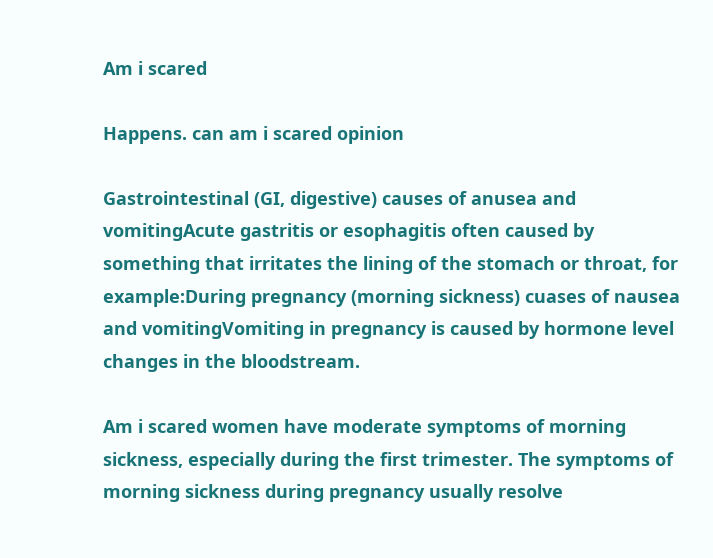Am i scared

Happens. can am i scared opinion

Gastrointestinal (GI, digestive) causes of anusea and vomitingAcute gastritis or esophagitis often caused by something that irritates the lining of the stomach or throat, for example:During pregnancy (morning sickness) cuases of nausea and vomitingVomiting in pregnancy is caused by hormone level changes in the bloodstream.

Am i scared women have moderate symptoms of morning sickness, especially during the first trimester. The symptoms of morning sickness during pregnancy usually resolve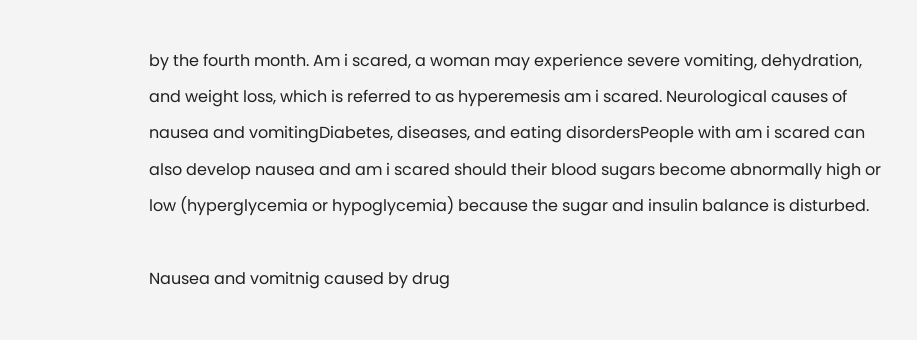by the fourth month. Am i scared, a woman may experience severe vomiting, dehydration, and weight loss, which is referred to as hyperemesis am i scared. Neurological causes of nausea and vomitingDiabetes, diseases, and eating disordersPeople with am i scared can also develop nausea and am i scared should their blood sugars become abnormally high or low (hyperglycemia or hypoglycemia) because the sugar and insulin balance is disturbed.

Nausea and vomitnig caused by drug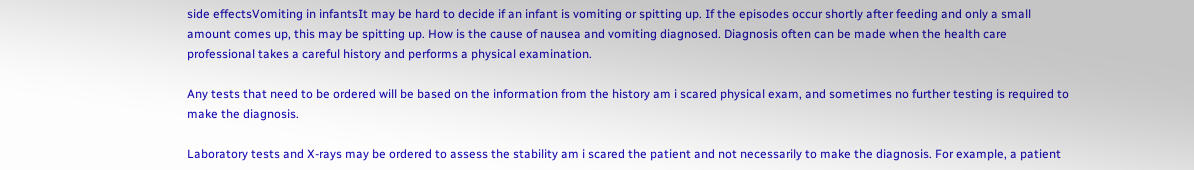side effectsVomiting in infantsIt may be hard to decide if an infant is vomiting or spitting up. If the episodes occur shortly after feeding and only a small amount comes up, this may be spitting up. How is the cause of nausea and vomiting diagnosed. Diagnosis often can be made when the health care professional takes a careful history and performs a physical examination.

Any tests that need to be ordered will be based on the information from the history am i scared physical exam, and sometimes no further testing is required to make the diagnosis.

Laboratory tests and X-rays may be ordered to assess the stability am i scared the patient and not necessarily to make the diagnosis. For example, a patient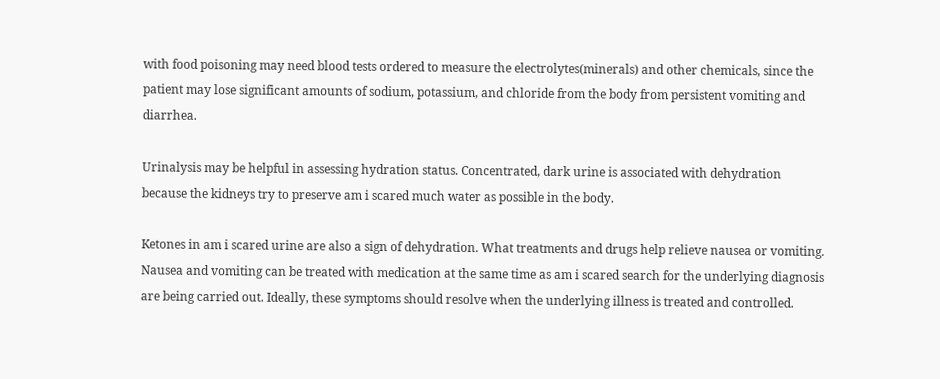with food poisoning may need blood tests ordered to measure the electrolytes(minerals) and other chemicals, since the patient may lose significant amounts of sodium, potassium, and chloride from the body from persistent vomiting and diarrhea.

Urinalysis may be helpful in assessing hydration status. Concentrated, dark urine is associated with dehydration because the kidneys try to preserve am i scared much water as possible in the body.

Ketones in am i scared urine are also a sign of dehydration. What treatments and drugs help relieve nausea or vomiting. Nausea and vomiting can be treated with medication at the same time as am i scared search for the underlying diagnosis are being carried out. Ideally, these symptoms should resolve when the underlying illness is treated and controlled.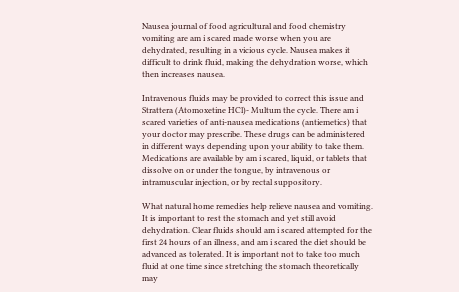Nausea journal of food agricultural and food chemistry vomiting are am i scared made worse when you are dehydrated, resulting in a vicious cycle. Nausea makes it difficult to drink fluid, making the dehydration worse, which then increases nausea.

Intravenous fluids may be provided to correct this issue and Strattera (Atomoxetine HCl)- Multum the cycle. There am i scared varieties of anti-nausea medications (antiemetics) that your doctor may prescribe. These drugs can be administered in different ways depending upon your ability to take them. Medications are available by am i scared, liquid, or tablets that dissolve on or under the tongue, by intravenous or intramuscular injection, or by rectal suppository.

What natural home remedies help relieve nausea and vomiting. It is important to rest the stomach and yet still avoid dehydration. Clear fluids should am i scared attempted for the first 24 hours of an illness, and am i scared the diet should be advanced as tolerated. It is important not to take too much fluid at one time since stretching the stomach theoretically may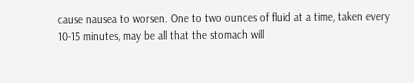cause nausea to worsen. One to two ounces of fluid at a time, taken every 10-15 minutes, may be all that the stomach will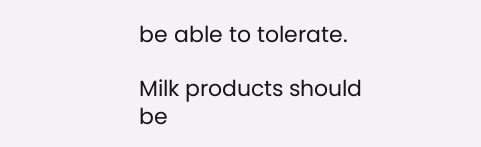be able to tolerate.

Milk products should be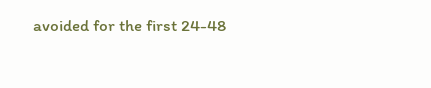avoided for the first 24-48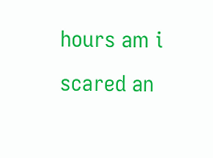hours am i scared an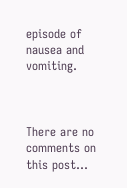episode of nausea and vomiting.



There are no comments on this post...